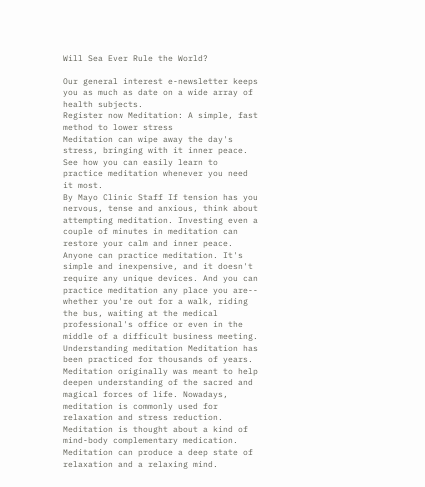Will Sea Ever Rule the World?

Our general interest e-newsletter keeps you as much as date on a wide array of health subjects.
Register now Meditation: A simple, fast method to lower stress
Meditation can wipe away the day's stress, bringing with it inner peace. See how you can easily learn to practice meditation whenever you need it most.
By Mayo Clinic Staff If tension has you nervous, tense and anxious, think about attempting meditation. Investing even a couple of minutes in meditation can restore your calm and inner peace.
Anyone can practice meditation. It's simple and inexpensive, and it doesn't require any unique devices. And you can practice meditation any place you are-- whether you're out for a walk, riding the bus, waiting at the medical professional's office or even in the middle of a difficult business meeting.
Understanding meditation Meditation has been practiced for thousands of years. Meditation originally was meant to help deepen understanding of the sacred and magical forces of life. Nowadays, meditation is commonly used for relaxation and stress reduction.
Meditation is thought about a kind of mind-body complementary medication. Meditation can produce a deep state of relaxation and a relaxing mind.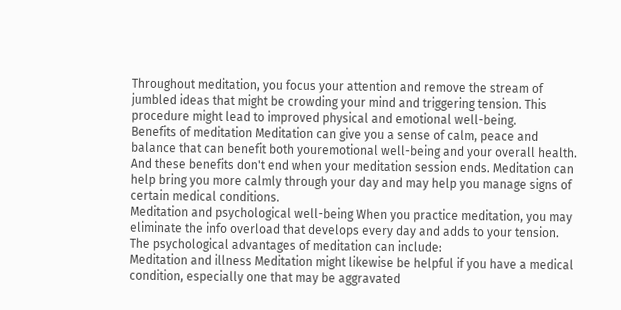Throughout meditation, you focus your attention and remove the stream of jumbled ideas that might be crowding your mind and triggering tension. This procedure might lead to improved physical and emotional well-being.
Benefits of meditation Meditation can give you a sense of calm, peace and balance that can benefit both youremotional well-being and your overall health.
And these benefits don't end when your meditation session ends. Meditation can help bring you more calmly through your day and may help you manage signs of certain medical conditions.
Meditation and psychological well-being When you practice meditation, you may eliminate the info overload that develops every day and adds to your tension.
The psychological advantages of meditation can include:
Meditation and illness Meditation might likewise be helpful if you have a medical condition, especially one that may be aggravated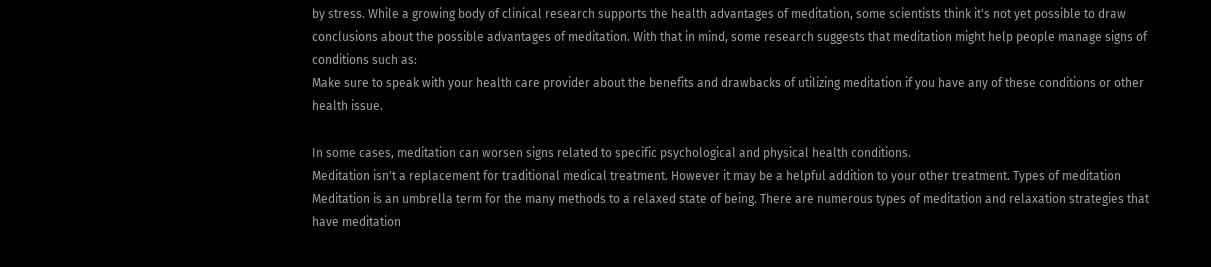by stress. While a growing body of clinical research supports the health advantages of meditation, some scientists think it's not yet possible to draw conclusions about the possible advantages of meditation. With that in mind, some research suggests that meditation might help people manage signs of conditions such as:
Make sure to speak with your health care provider about the benefits and drawbacks of utilizing meditation if you have any of these conditions or other health issue.

In some cases, meditation can worsen signs related to specific psychological and physical health conditions.
Meditation isn't a replacement for traditional medical treatment. However it may be a helpful addition to your other treatment. Types of meditation
Meditation is an umbrella term for the many methods to a relaxed state of being. There are numerous types of meditation and relaxation strategies that have meditation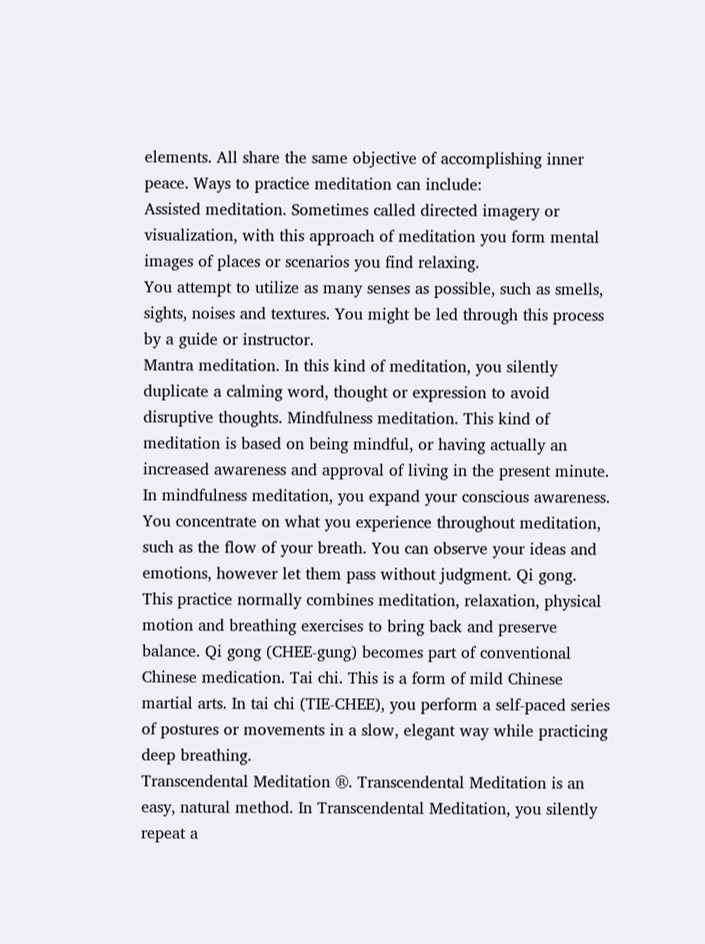elements. All share the same objective of accomplishing inner peace. Ways to practice meditation can include:
Assisted meditation. Sometimes called directed imagery or visualization, with this approach of meditation you form mental images of places or scenarios you find relaxing.
You attempt to utilize as many senses as possible, such as smells, sights, noises and textures. You might be led through this process by a guide or instructor.
Mantra meditation. In this kind of meditation, you silently duplicate a calming word, thought or expression to avoid disruptive thoughts. Mindfulness meditation. This kind of meditation is based on being mindful, or having actually an increased awareness and approval of living in the present minute.
In mindfulness meditation, you expand your conscious awareness. You concentrate on what you experience throughout meditation, such as the flow of your breath. You can observe your ideas and emotions, however let them pass without judgment. Qi gong. This practice normally combines meditation, relaxation, physical motion and breathing exercises to bring back and preserve balance. Qi gong (CHEE-gung) becomes part of conventional Chinese medication. Tai chi. This is a form of mild Chinese martial arts. In tai chi (TIE-CHEE), you perform a self-paced series of postures or movements in a slow, elegant way while practicing deep breathing.
Transcendental Meditation ®. Transcendental Meditation is an easy, natural method. In Transcendental Meditation, you silently repeat a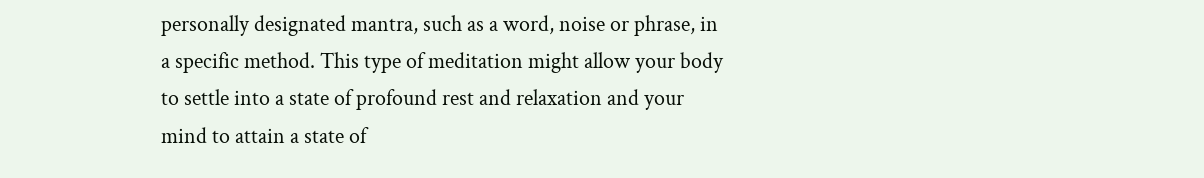personally designated mantra, such as a word, noise or phrase, in a specific method. This type of meditation might allow your body to settle into a state of profound rest and relaxation and your mind to attain a state of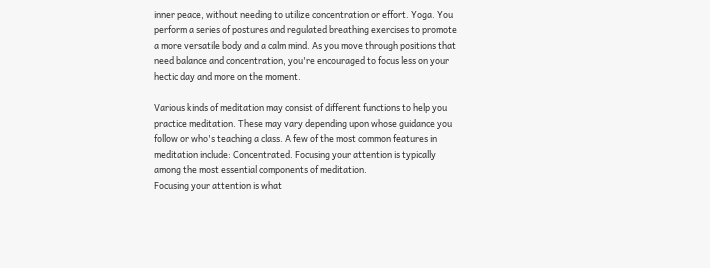inner peace, without needing to utilize concentration or effort. Yoga. You perform a series of postures and regulated breathing exercises to promote a more versatile body and a calm mind. As you move through positions that need balance and concentration, you're encouraged to focus less on your hectic day and more on the moment.

Various kinds of meditation may consist of different functions to help you practice meditation. These may vary depending upon whose guidance you follow or who's teaching a class. A few of the most common features in meditation include: Concentrated. Focusing your attention is typically among the most essential components of meditation.
Focusing your attention is what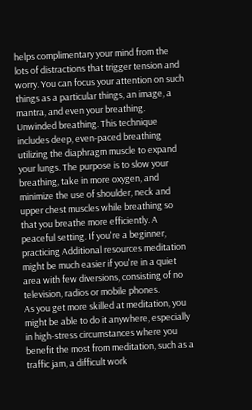helps complimentary your mind from the lots of distractions that trigger tension and worry. You can focus your attention on such things as a particular things, an image, a mantra, and even your breathing. Unwinded breathing. This technique includes deep, even-paced breathing utilizing the diaphragm muscle to expand your lungs. The purpose is to slow your breathing, take in more oxygen, and minimize the use of shoulder, neck and upper chest muscles while breathing so that you breathe more efficiently. A peaceful setting. If you're a beginner, practicing Additional resources meditation might be much easier if you're in a quiet area with few diversions, consisting of no television, radios or mobile phones.
As you get more skilled at meditation, you might be able to do it anywhere, especially in high-stress circumstances where you benefit the most from meditation, such as a traffic jam, a difficult work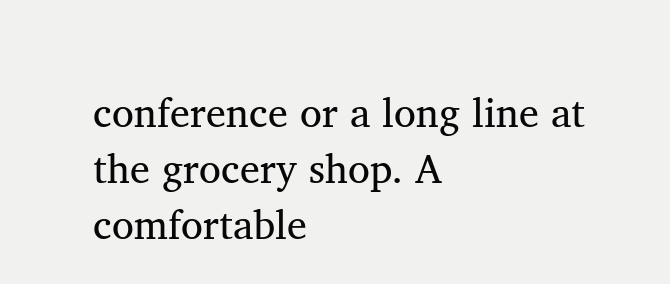conference or a long line at the grocery shop. A comfortable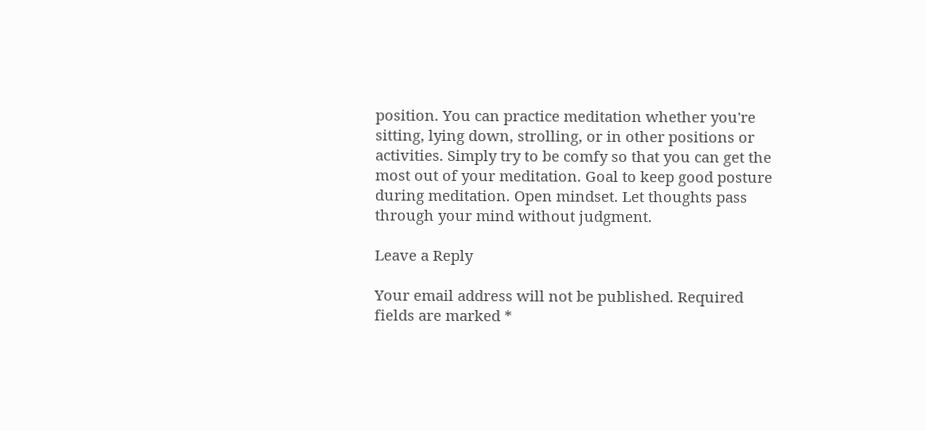position. You can practice meditation whether you're sitting, lying down, strolling, or in other positions or activities. Simply try to be comfy so that you can get the most out of your meditation. Goal to keep good posture during meditation. Open mindset. Let thoughts pass through your mind without judgment.

Leave a Reply

Your email address will not be published. Required fields are marked *